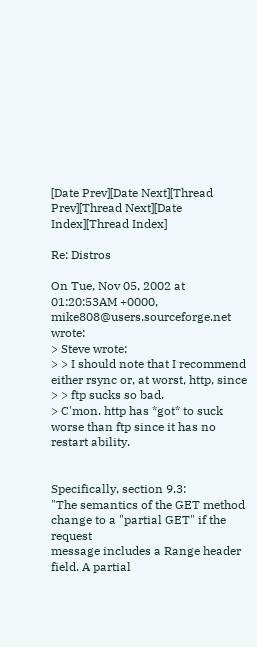[Date Prev][Date Next][Thread Prev][Thread Next][Date Index][Thread Index]

Re: Distros

On Tue, Nov 05, 2002 at 01:20:53AM +0000, mike808@users.sourceforge.net wrote:
> Steve wrote:
> > I should note that I recommend either rsync or, at worst, http, since
> > ftp sucks so bad.
> C'mon. http has *got* to suck worse than ftp since it has no restart ability.


Specifically, section 9.3:
"The semantics of the GET method change to a "partial GET" if the request
message includes a Range header field. A partial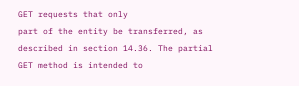GET requests that only
part of the entity be transferred, as described in section 14.36. The partial
GET method is intended to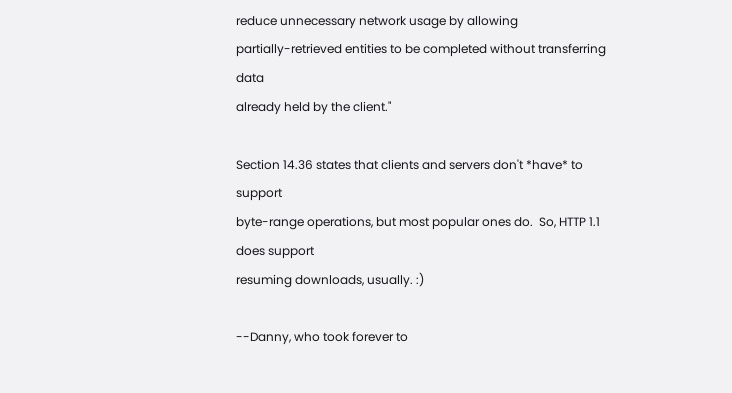reduce unnecessary network usage by allowing
partially-retrieved entities to be completed without transferring data
already held by the client."

Section 14.36 states that clients and servers don't *have* to support
byte-range operations, but most popular ones do.  So, HTTP 1.1 does support
resuming downloads, usually. :)

--Danny, who took forever to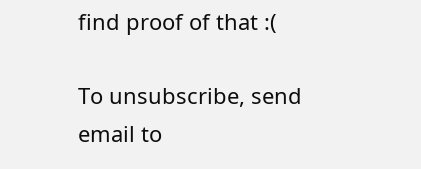find proof of that :(

To unsubscribe, send email to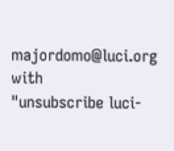majordomo@luci.org with
"unsubscribe luci-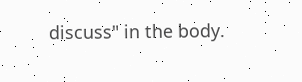discuss" in the body.